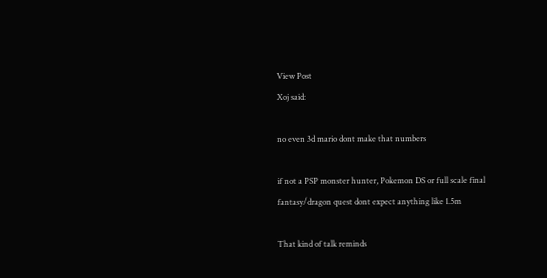View Post
Xoj said:

no even 3d mario dont make that numbers

if not a PSP monster hunter, Pokemon DS or full scale final fantasy/dragon quest dont expect anything like 1.5m

That kind of talk reminds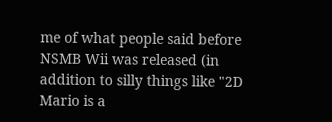me of what people said before NSMB Wii was released (in addition to silly things like "2D Mario is a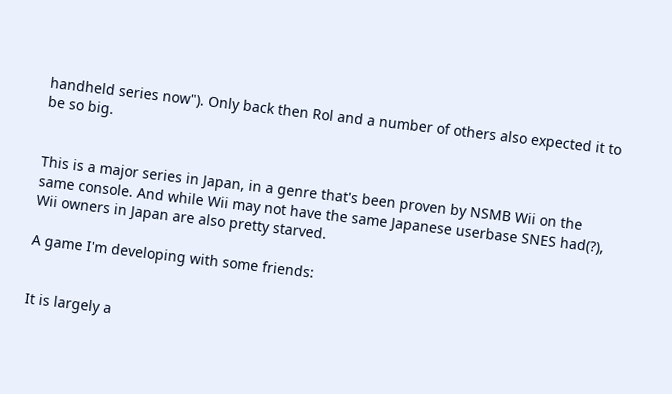handheld series now"). Only back then Rol and a number of others also expected it to be so big.


This is a major series in Japan, in a genre that's been proven by NSMB Wii on the same console. And while Wii may not have the same Japanese userbase SNES had(?), Wii owners in Japan are also pretty starved.

A game I'm developing with some friends:


It is largely a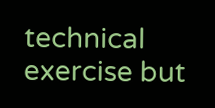technical exercise but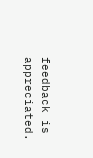feedback is appreciated.